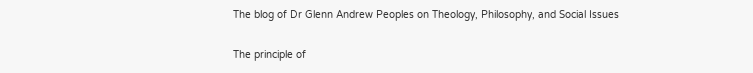The blog of Dr Glenn Andrew Peoples on Theology, Philosophy, and Social Issues

The principle of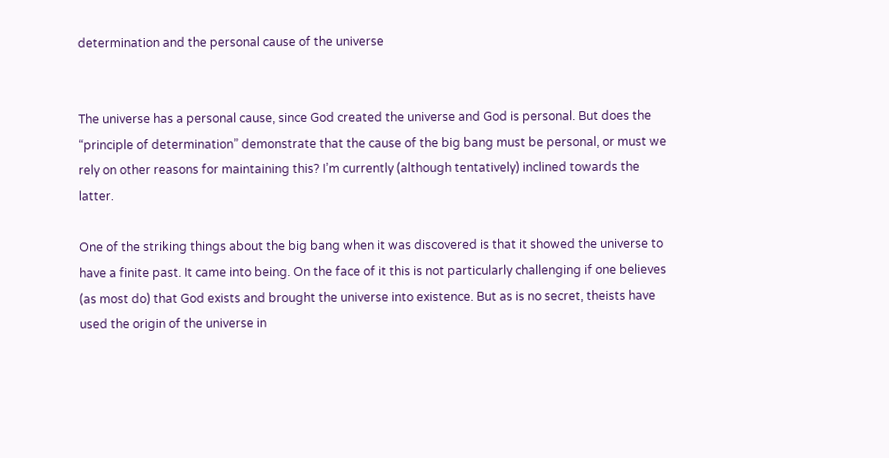determination and the personal cause of the universe


The universe has a personal cause, since God created the universe and God is personal. But does the “principle of determination” demonstrate that the cause of the big bang must be personal, or must we rely on other reasons for maintaining this? I’m currently (although tentatively) inclined towards the latter.

One of the striking things about the big bang when it was discovered is that it showed the universe to have a finite past. It came into being. On the face of it this is not particularly challenging if one believes (as most do) that God exists and brought the universe into existence. But as is no secret, theists have used the origin of the universe in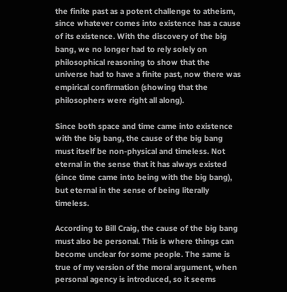the finite past as a potent challenge to atheism, since whatever comes into existence has a cause of its existence. With the discovery of the big bang, we no longer had to rely solely on philosophical reasoning to show that the universe had to have a finite past, now there was empirical confirmation (showing that the philosophers were right all along).

Since both space and time came into existence with the big bang, the cause of the big bang must itself be non-physical and timeless. Not eternal in the sense that it has always existed (since time came into being with the big bang), but eternal in the sense of being literally timeless.

According to Bill Craig, the cause of the big bang must also be personal. This is where things can become unclear for some people. The same is true of my version of the moral argument, when personal agency is introduced, so it seems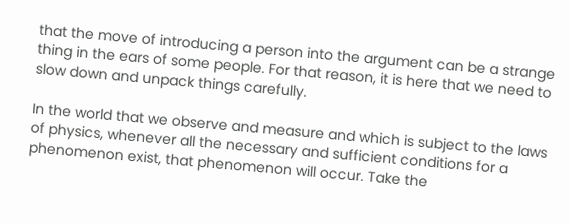that the move of introducing a person into the argument can be a strange thing in the ears of some people. For that reason, it is here that we need to slow down and unpack things carefully.

In the world that we observe and measure and which is subject to the laws of physics, whenever all the necessary and sufficient conditions for a phenomenon exist, that phenomenon will occur. Take the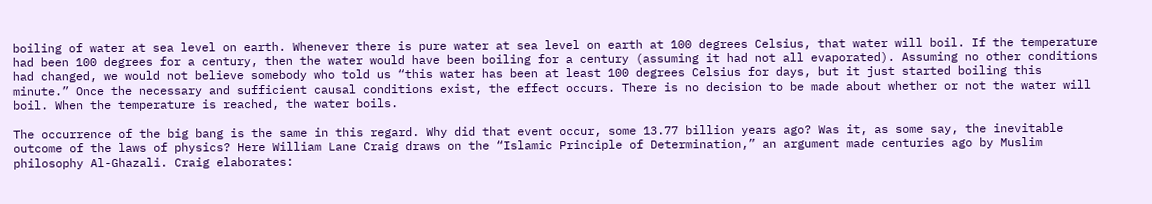boiling of water at sea level on earth. Whenever there is pure water at sea level on earth at 100 degrees Celsius, that water will boil. If the temperature had been 100 degrees for a century, then the water would have been boiling for a century (assuming it had not all evaporated). Assuming no other conditions had changed, we would not believe somebody who told us “this water has been at least 100 degrees Celsius for days, but it just started boiling this minute.” Once the necessary and sufficient causal conditions exist, the effect occurs. There is no decision to be made about whether or not the water will boil. When the temperature is reached, the water boils.

The occurrence of the big bang is the same in this regard. Why did that event occur, some 13.77 billion years ago? Was it, as some say, the inevitable outcome of the laws of physics? Here William Lane Craig draws on the “Islamic Principle of Determination,” an argument made centuries ago by Muslim philosophy Al-Ghazali. Craig elaborates: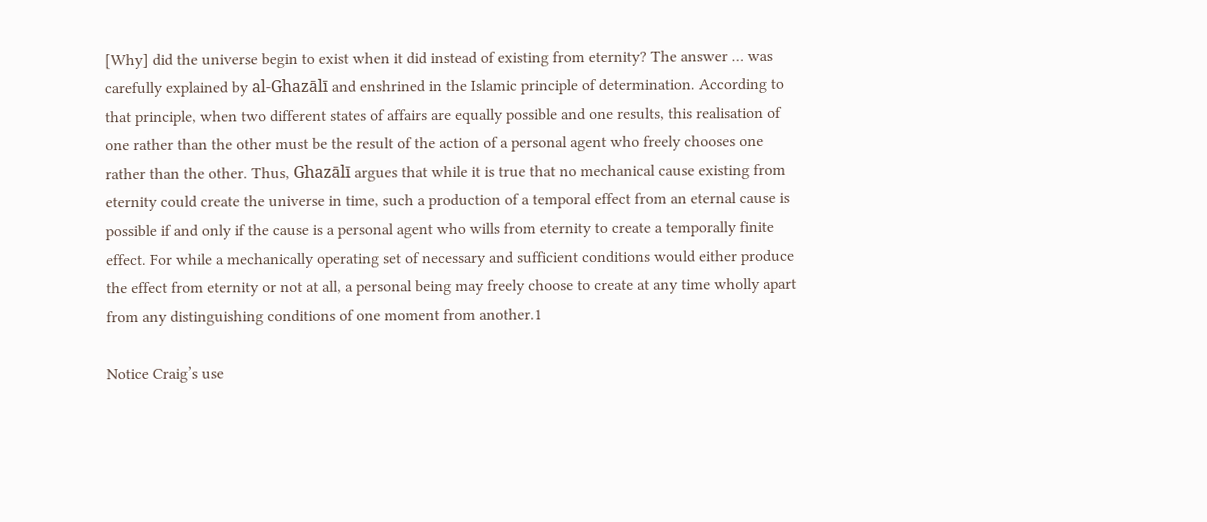[Why] did the universe begin to exist when it did instead of existing from eternity? The answer … was carefully explained by al-Ghazālī and enshrined in the Islamic principle of determination. According to that principle, when two different states of affairs are equally possible and one results, this realisation of one rather than the other must be the result of the action of a personal agent who freely chooses one rather than the other. Thus, Ghazālī argues that while it is true that no mechanical cause existing from eternity could create the universe in time, such a production of a temporal effect from an eternal cause is possible if and only if the cause is a personal agent who wills from eternity to create a temporally finite effect. For while a mechanically operating set of necessary and sufficient conditions would either produce the effect from eternity or not at all, a personal being may freely choose to create at any time wholly apart from any distinguishing conditions of one moment from another.1

Notice Craig’s use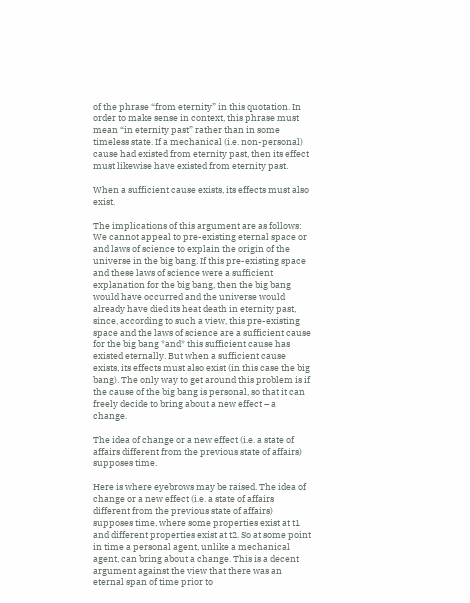of the phrase “from eternity” in this quotation. In order to make sense in context, this phrase must mean “in eternity past” rather than in some timeless state. If a mechanical (i.e. non-personal) cause had existed from eternity past, then its effect must likewise have existed from eternity past.

When a sufficient cause exists, its effects must also exist.

The implications of this argument are as follows: We cannot appeal to pre-existing eternal space or and laws of science to explain the origin of the universe in the big bang. If this pre-existing space and these laws of science were a sufficient explanation for the big bang, then the big bang would have occurred and the universe would already have died its heat death in eternity past, since, according to such a view, this pre-existing space and the laws of science are a sufficient cause for the big bang *and* this sufficient cause has existed eternally. But when a sufficient cause exists, its effects must also exist (in this case the big bang). The only way to get around this problem is if the cause of the big bang is personal, so that it can freely decide to bring about a new effect – a change.

The idea of change or a new effect (i.e. a state of affairs different from the previous state of affairs) supposes time.

Here is where eyebrows may be raised. The idea of change or a new effect (i.e. a state of affairs different from the previous state of affairs) supposes time, where some properties exist at t1 and different properties exist at t2. So at some point in time a personal agent, unlike a mechanical agent, can bring about a change. This is a decent argument against the view that there was an eternal span of time prior to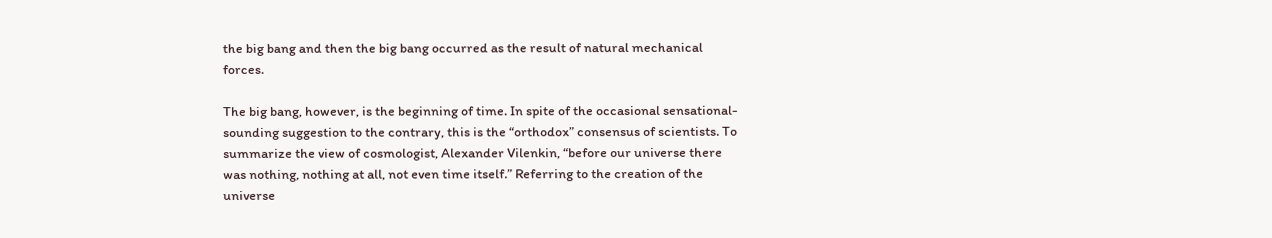the big bang and then the big bang occurred as the result of natural mechanical forces.

The big bang, however, is the beginning of time. In spite of the occasional sensational-sounding suggestion to the contrary, this is the “orthodox” consensus of scientists. To summarize the view of cosmologist, Alexander Vilenkin, “before our universe there was nothing, nothing at all, not even time itself.” Referring to the creation of the universe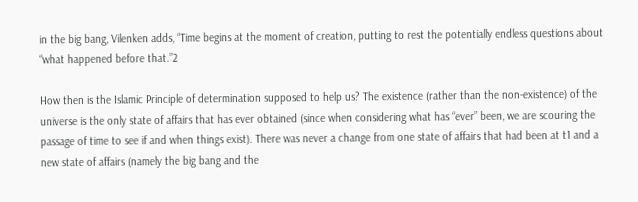in the big bang, Vilenken adds, “Time begins at the moment of creation, putting to rest the potentially endless questions about “what happened before that.”2

How then is the Islamic Principle of determination supposed to help us? The existence (rather than the non-existence) of the universe is the only state of affairs that has ever obtained (since when considering what has “ever” been, we are scouring the passage of time to see if and when things exist). There was never a change from one state of affairs that had been at t1 and a new state of affairs (namely the big bang and the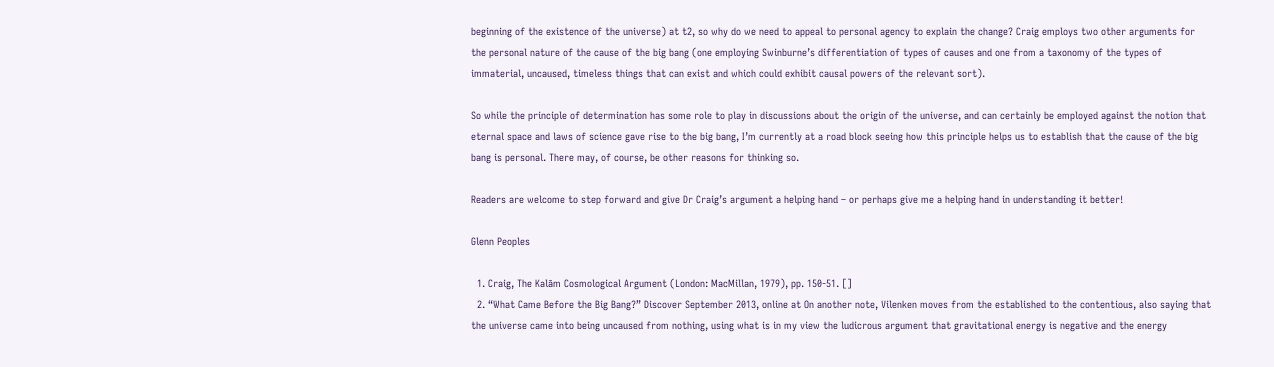beginning of the existence of the universe) at t2, so why do we need to appeal to personal agency to explain the change? Craig employs two other arguments for the personal nature of the cause of the big bang (one employing Swinburne’s differentiation of types of causes and one from a taxonomy of the types of immaterial, uncaused, timeless things that can exist and which could exhibit causal powers of the relevant sort).

So while the principle of determination has some role to play in discussions about the origin of the universe, and can certainly be employed against the notion that eternal space and laws of science gave rise to the big bang, I’m currently at a road block seeing how this principle helps us to establish that the cause of the big bang is personal. There may, of course, be other reasons for thinking so.

Readers are welcome to step forward and give Dr Craig’s argument a helping hand – or perhaps give me a helping hand in understanding it better!

Glenn Peoples

  1. Craig, The Kalām Cosmological Argument (London: MacMillan, 1979), pp. 150-51. []
  2. “What Came Before the Big Bang?” Discover September 2013, online at On another note, Vilenken moves from the established to the contentious, also saying that the universe came into being uncaused from nothing, using what is in my view the ludicrous argument that gravitational energy is negative and the energy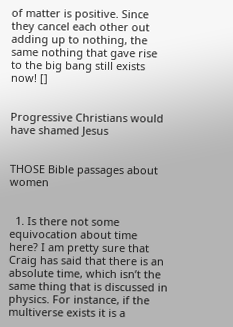of matter is positive. Since they cancel each other out adding up to nothing, the same nothing that gave rise to the big bang still exists now! []


Progressive Christians would have shamed Jesus


THOSE Bible passages about women


  1. Is there not some equivocation about time here? I am pretty sure that Craig has said that there is an absolute time, which isn’t the same thing that is discussed in physics. For instance, if the multiverse exists it is a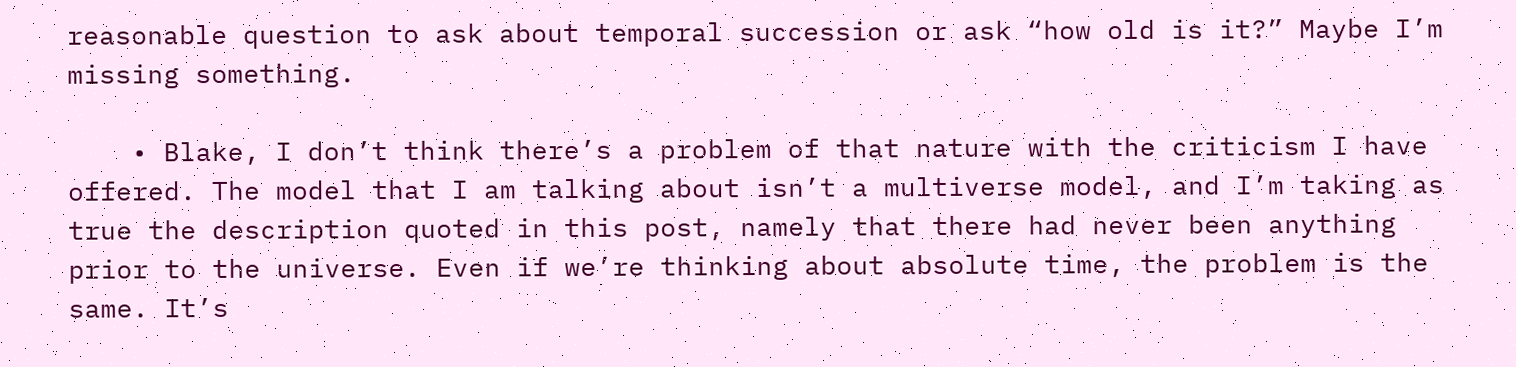reasonable question to ask about temporal succession or ask “how old is it?” Maybe I’m missing something.

    • Blake, I don’t think there’s a problem of that nature with the criticism I have offered. The model that I am talking about isn’t a multiverse model, and I’m taking as true the description quoted in this post, namely that there had never been anything prior to the universe. Even if we’re thinking about absolute time, the problem is the same. It’s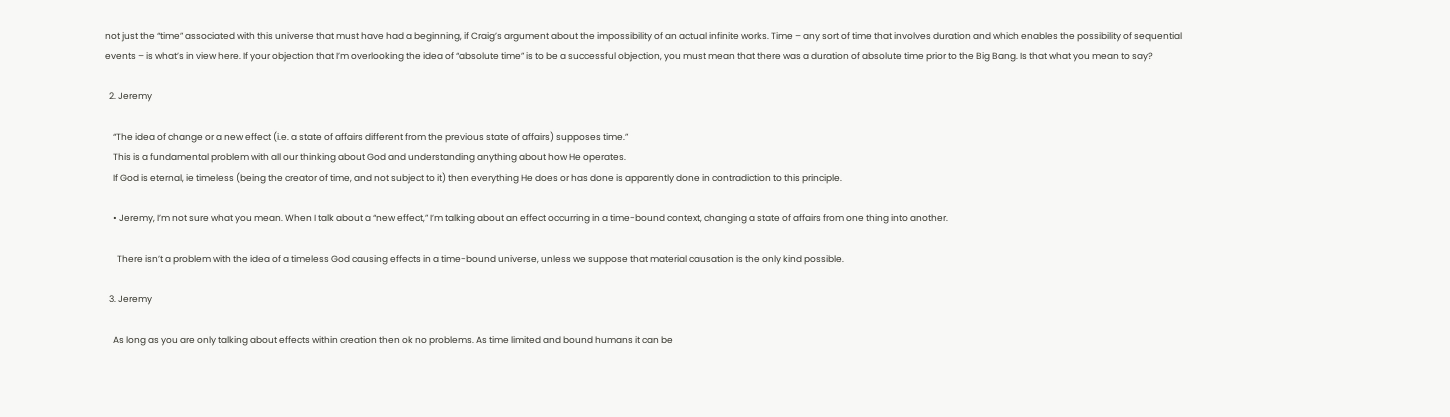not just the “time” associated with this universe that must have had a beginning, if Craig’s argument about the impossibility of an actual infinite works. Time – any sort of time that involves duration and which enables the possibility of sequential events – is what’s in view here. If your objection that I’m overlooking the idea of “absolute time” is to be a successful objection, you must mean that there was a duration of absolute time prior to the Big Bang. Is that what you mean to say?

  2. Jeremy

    “The idea of change or a new effect (i.e. a state of affairs different from the previous state of affairs) supposes time.”
    This is a fundamental problem with all our thinking about God and understanding anything about how He operates.
    If God is eternal, ie timeless (being the creator of time, and not subject to it) then everything He does or has done is apparently done in contradiction to this principle.

    • Jeremy, I’m not sure what you mean. When I talk about a “new effect,” I’m talking about an effect occurring in a time-bound context, changing a state of affairs from one thing into another.

      There isn’t a problem with the idea of a timeless God causing effects in a time-bound universe, unless we suppose that material causation is the only kind possible.

  3. Jeremy

    As long as you are only talking about effects within creation then ok no problems. As time limited and bound humans it can be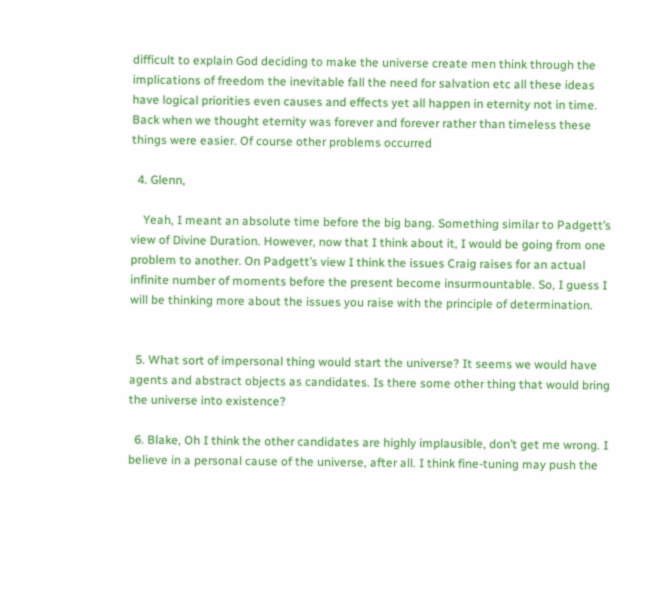difficult to explain God deciding to make the universe create men think through the implications of freedom the inevitable fall the need for salvation etc all these ideas have logical priorities even causes and effects yet all happen in eternity not in time. Back when we thought eternity was forever and forever rather than timeless these things were easier. Of course other problems occurred

  4. Glenn,

    Yeah, I meant an absolute time before the big bang. Something similar to Padgett’s view of Divine Duration. However, now that I think about it, I would be going from one problem to another. On Padgett’s view I think the issues Craig raises for an actual infinite number of moments before the present become insurmountable. So, I guess I will be thinking more about the issues you raise with the principle of determination.


  5. What sort of impersonal thing would start the universe? It seems we would have agents and abstract objects as candidates. Is there some other thing that would bring the universe into existence?

  6. Blake, Oh I think the other candidates are highly implausible, don’t get me wrong. I believe in a personal cause of the universe, after all. I think fine-tuning may push the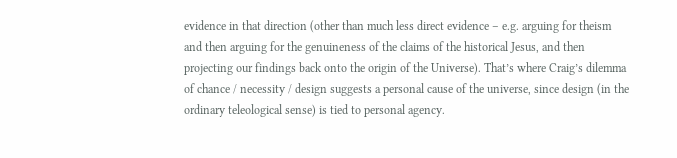evidence in that direction (other than much less direct evidence – e.g. arguing for theism and then arguing for the genuineness of the claims of the historical Jesus, and then projecting our findings back onto the origin of the Universe). That’s where Craig’s dilemma of chance / necessity / design suggests a personal cause of the universe, since design (in the ordinary teleological sense) is tied to personal agency.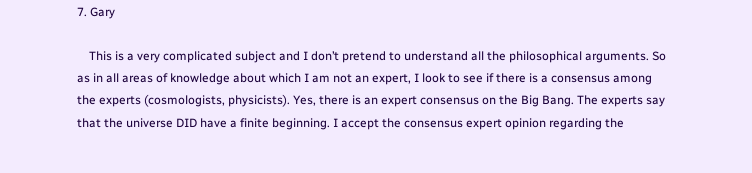7. Gary

    This is a very complicated subject and I don’t pretend to understand all the philosophical arguments. So as in all areas of knowledge about which I am not an expert, I look to see if there is a consensus among the experts (cosmologists, physicists). Yes, there is an expert consensus on the Big Bang. The experts say that the universe DID have a finite beginning. I accept the consensus expert opinion regarding the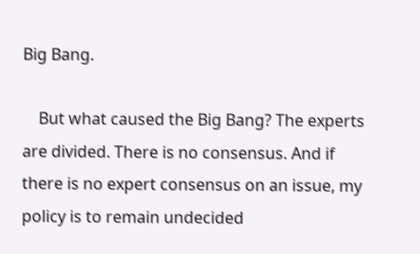Big Bang.

    But what caused the Big Bang? The experts are divided. There is no consensus. And if there is no expert consensus on an issue, my policy is to remain undecided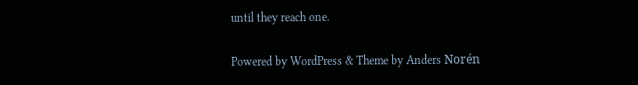until they reach one.

Powered by WordPress & Theme by Anders Norén